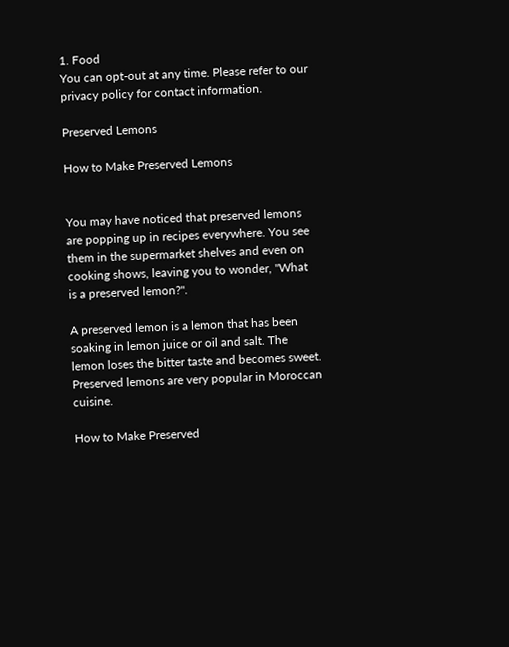1. Food
You can opt-out at any time. Please refer to our privacy policy for contact information.

Preserved Lemons

How to Make Preserved Lemons


You may have noticed that preserved lemons are popping up in recipes everywhere. You see them in the supermarket shelves and even on cooking shows, leaving you to wonder, "What is a preserved lemon?".

A preserved lemon is a lemon that has been soaking in lemon juice or oil and salt. The lemon loses the bitter taste and becomes sweet. Preserved lemons are very popular in Moroccan cuisine.

How to Make Preserved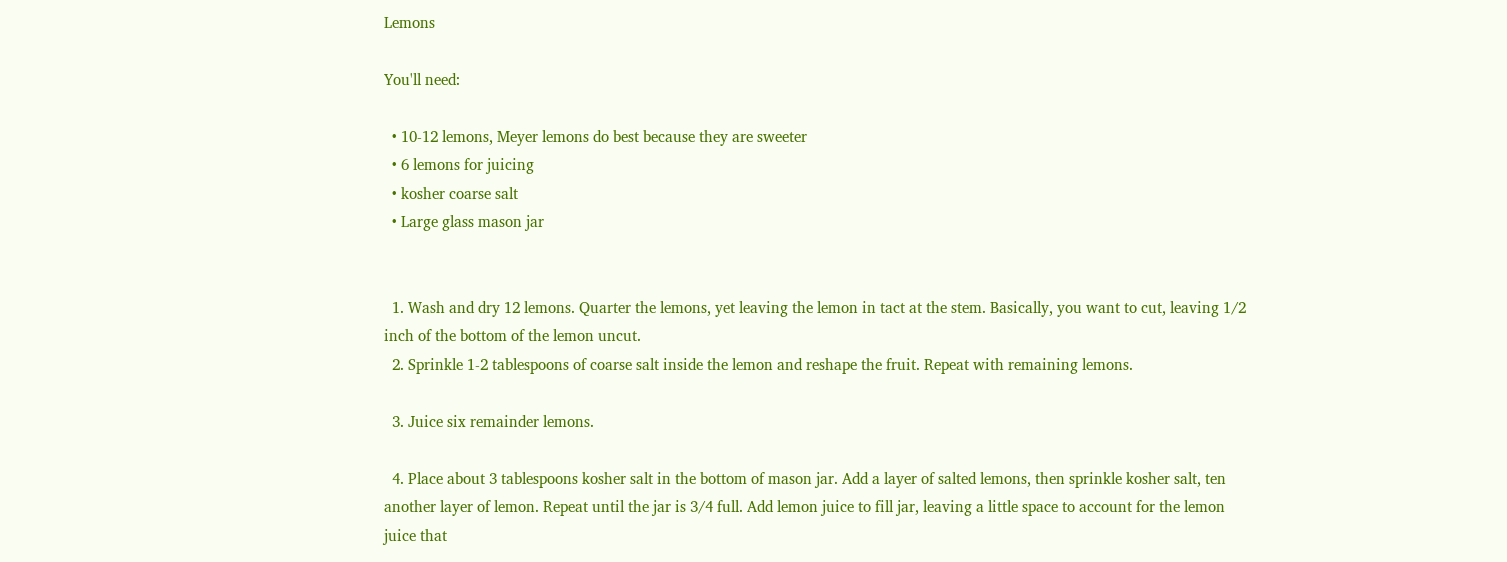Lemons

You'll need:

  • 10-12 lemons, Meyer lemons do best because they are sweeter
  • 6 lemons for juicing
  • kosher coarse salt
  • Large glass mason jar


  1. Wash and dry 12 lemons. Quarter the lemons, yet leaving the lemon in tact at the stem. Basically, you want to cut, leaving 1/2 inch of the bottom of the lemon uncut.
  2. Sprinkle 1-2 tablespoons of coarse salt inside the lemon and reshape the fruit. Repeat with remaining lemons.

  3. Juice six remainder lemons.

  4. Place about 3 tablespoons kosher salt in the bottom of mason jar. Add a layer of salted lemons, then sprinkle kosher salt, ten another layer of lemon. Repeat until the jar is 3/4 full. Add lemon juice to fill jar, leaving a little space to account for the lemon juice that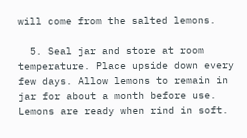will come from the salted lemons.

  5. Seal jar and store at room temperature. Place upside down every few days. Allow lemons to remain in jar for about a month before use. Lemons are ready when rind in soft.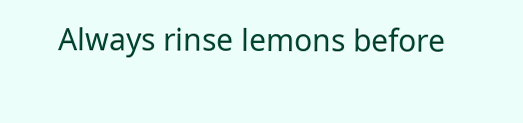Always rinse lemons before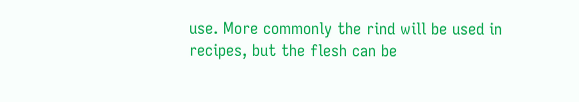use. More commonly the rind will be used in recipes, but the flesh can be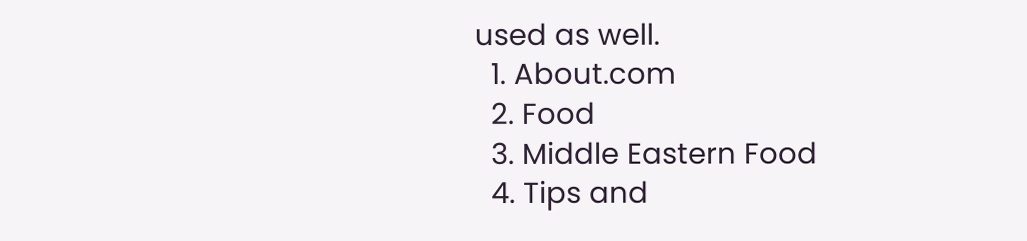used as well.
  1. About.com
  2. Food
  3. Middle Eastern Food
  4. Tips and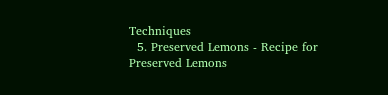Techniques
  5. Preserved Lemons - Recipe for Preserved Lemons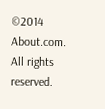©2014 About.com. All rights reserved.